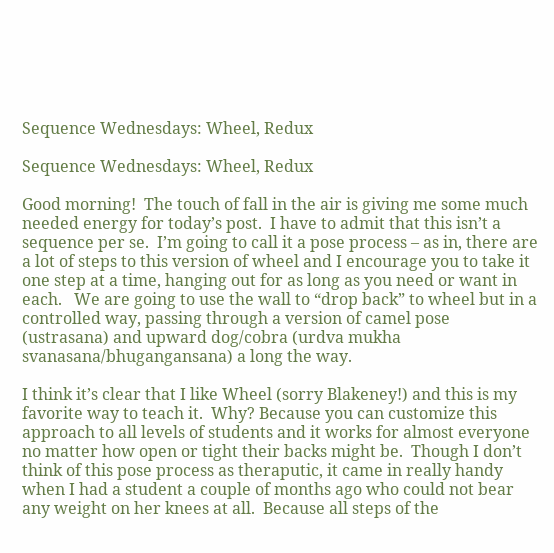Sequence Wednesdays: Wheel, Redux

Sequence Wednesdays: Wheel, Redux

Good morning!  The touch of fall in the air is giving me some much needed energy for today’s post.  I have to admit that this isn’t a sequence per se.  I’m going to call it a pose process – as in, there are a lot of steps to this version of wheel and I encourage you to take it one step at a time, hanging out for as long as you need or want in each.   We are going to use the wall to “drop back” to wheel but in a controlled way, passing through a version of camel pose (ustrasana) and upward dog/cobra (urdva mukha svanasana/bhugangansana) a long the way.

I think it’s clear that I like Wheel (sorry Blakeney!) and this is my favorite way to teach it.  Why? Because you can customize this approach to all levels of students and it works for almost everyone no matter how open or tight their backs might be.  Though I don’t think of this pose process as theraputic, it came in really handy when I had a student a couple of months ago who could not bear any weight on her knees at all.  Because all steps of the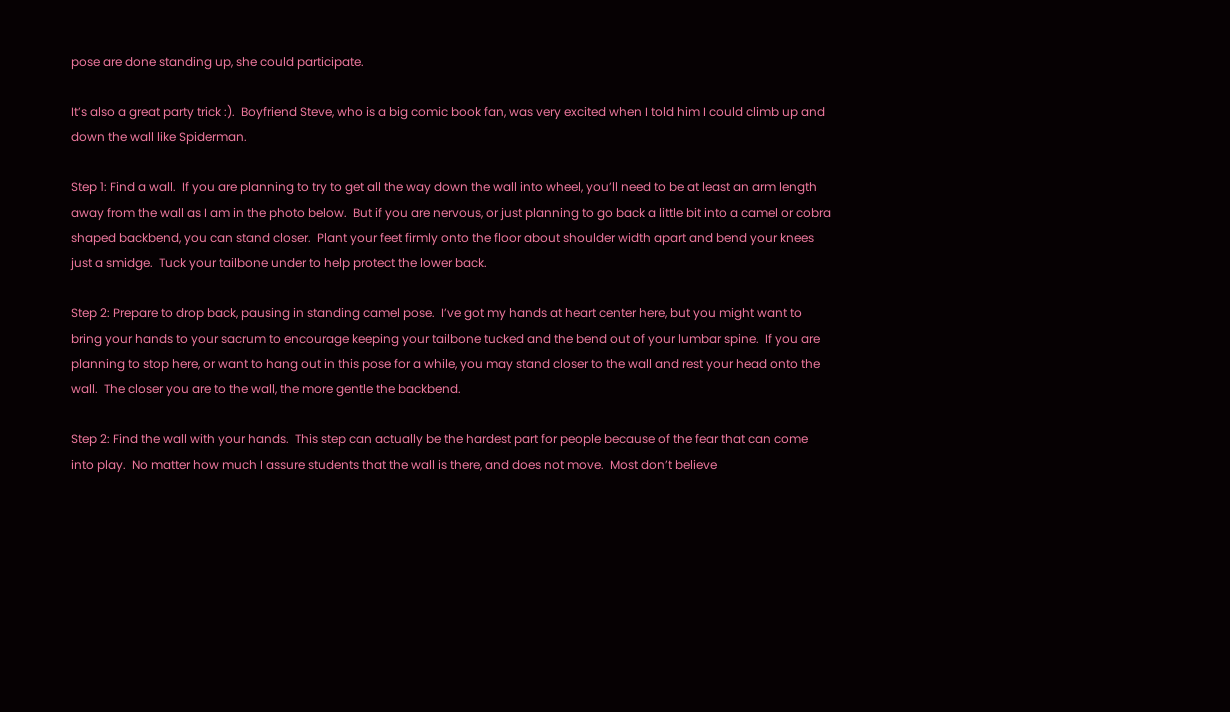pose are done standing up, she could participate.

It’s also a great party trick :).  Boyfriend Steve, who is a big comic book fan, was very excited when I told him I could climb up and down the wall like Spiderman.

Step 1: Find a wall.  If you are planning to try to get all the way down the wall into wheel, you’ll need to be at least an arm length away from the wall as I am in the photo below.  But if you are nervous, or just planning to go back a little bit into a camel or cobra shaped backbend, you can stand closer.  Plant your feet firmly onto the floor about shoulder width apart and bend your knees just a smidge.  Tuck your tailbone under to help protect the lower back.

Step 2: Prepare to drop back, pausing in standing camel pose.  I’ve got my hands at heart center here, but you might want to bring your hands to your sacrum to encourage keeping your tailbone tucked and the bend out of your lumbar spine.  If you are planning to stop here, or want to hang out in this pose for a while, you may stand closer to the wall and rest your head onto the wall.  The closer you are to the wall, the more gentle the backbend.

Step 2: Find the wall with your hands.  This step can actually be the hardest part for people because of the fear that can come into play.  No matter how much I assure students that the wall is there, and does not move.  Most don’t believe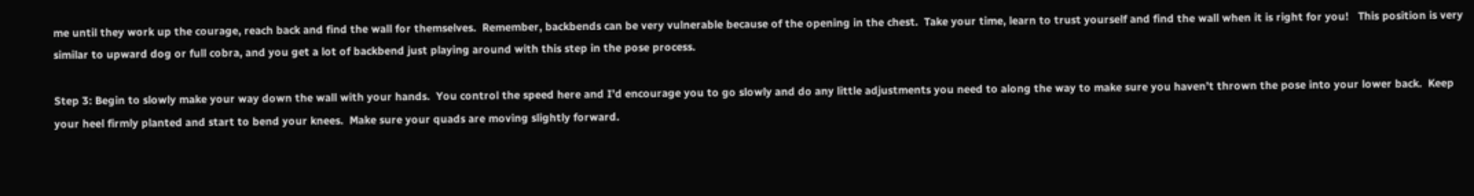me until they work up the courage, reach back and find the wall for themselves.  Remember, backbends can be very vulnerable because of the opening in the chest.  Take your time, learn to trust yourself and find the wall when it is right for you!   This position is very similar to upward dog or full cobra, and you get a lot of backbend just playing around with this step in the pose process.

Step 3: Begin to slowly make your way down the wall with your hands.  You control the speed here and I’d encourage you to go slowly and do any little adjustments you need to along the way to make sure you haven’t thrown the pose into your lower back.  Keep your heel firmly planted and start to bend your knees.  Make sure your quads are moving slightly forward.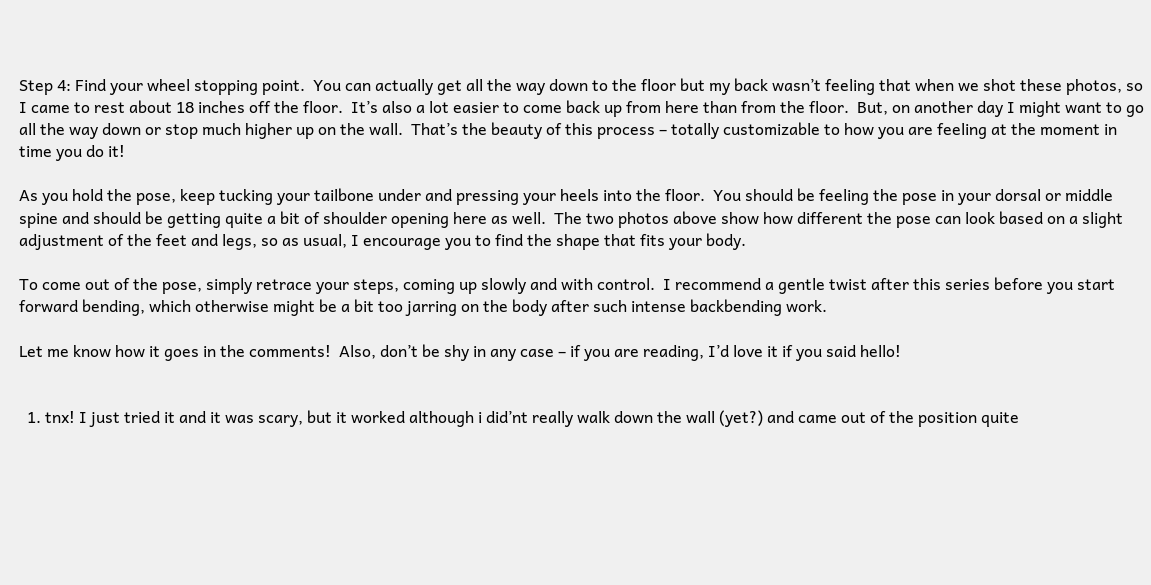Step 4: Find your wheel stopping point.  You can actually get all the way down to the floor but my back wasn’t feeling that when we shot these photos, so I came to rest about 18 inches off the floor.  It’s also a lot easier to come back up from here than from the floor.  But, on another day I might want to go all the way down or stop much higher up on the wall.  That’s the beauty of this process – totally customizable to how you are feeling at the moment in time you do it!

As you hold the pose, keep tucking your tailbone under and pressing your heels into the floor.  You should be feeling the pose in your dorsal or middle spine and should be getting quite a bit of shoulder opening here as well.  The two photos above show how different the pose can look based on a slight adjustment of the feet and legs, so as usual, I encourage you to find the shape that fits your body.

To come out of the pose, simply retrace your steps, coming up slowly and with control.  I recommend a gentle twist after this series before you start forward bending, which otherwise might be a bit too jarring on the body after such intense backbending work.

Let me know how it goes in the comments!  Also, don’t be shy in any case – if you are reading, I’d love it if you said hello!


  1. tnx! I just tried it and it was scary, but it worked although i did’nt really walk down the wall (yet?) and came out of the position quite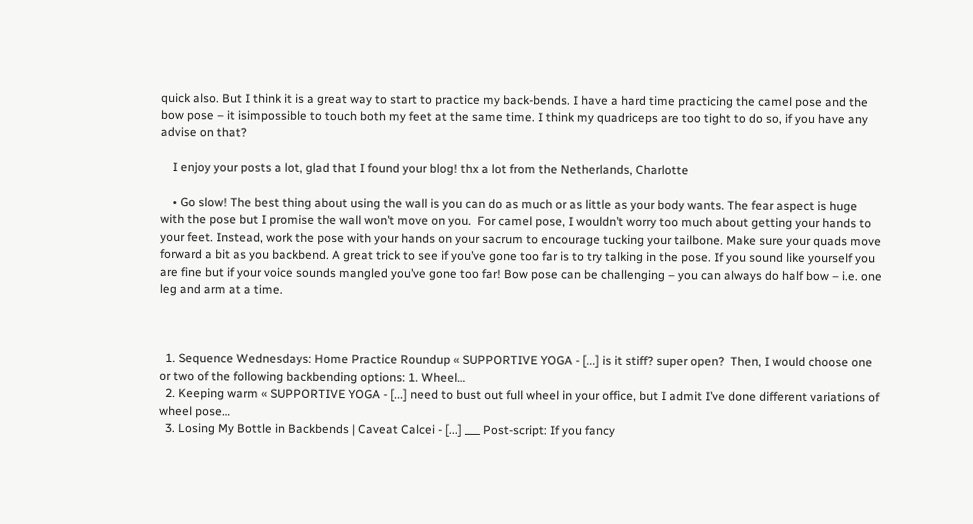quick also. But I think it is a great way to start to practice my back-bends. I have a hard time practicing the camel pose and the bow pose – it isimpossible to touch both my feet at the same time. I think my quadriceps are too tight to do so, if you have any advise on that?

    I enjoy your posts a lot, glad that I found your blog! thx a lot from the Netherlands, Charlotte

    • Go slow! The best thing about using the wall is you can do as much or as little as your body wants. The fear aspect is huge with the pose but I promise the wall won’t move on you.  For camel pose, I wouldn’t worry too much about getting your hands to your feet. Instead, work the pose with your hands on your sacrum to encourage tucking your tailbone. Make sure your quads move forward a bit as you backbend. A great trick to see if you’ve gone too far is to try talking in the pose. If you sound like yourself you are fine but if your voice sounds mangled you’ve gone too far! Bow pose can be challenging – you can always do half bow – i.e. one leg and arm at a time.



  1. Sequence Wednesdays: Home Practice Roundup « SUPPORTIVE YOGA - [...] is it stiff? super open?  Then, I would choose one or two of the following backbending options: 1. Wheel…
  2. Keeping warm « SUPPORTIVE YOGA - [...] need to bust out full wheel in your office, but I admit I’ve done different variations of wheel pose…
  3. Losing My Bottle in Backbends | Caveat Calcei - [...] ___ Post-script: If you fancy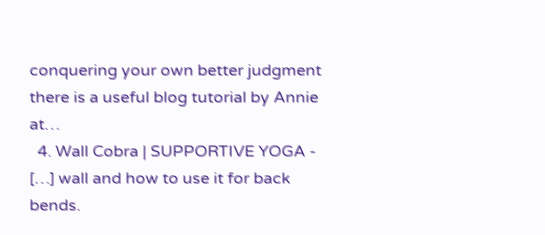conquering your own better judgment there is a useful blog tutorial by Annie at…
  4. Wall Cobra | SUPPORTIVE YOGA - […] wall and how to use it for back bends.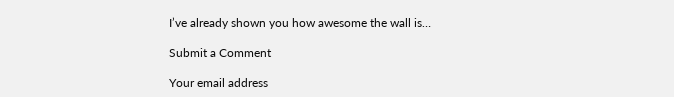I’ve already shown you how awesome the wall is…

Submit a Comment

Your email address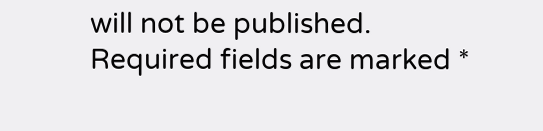will not be published. Required fields are marked *